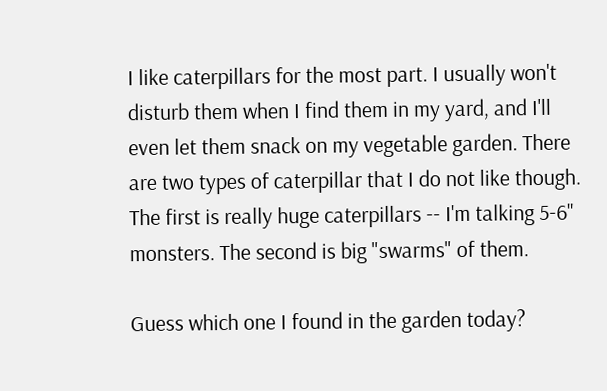I like caterpillars for the most part. I usually won't disturb them when I find them in my yard, and I'll even let them snack on my vegetable garden. There are two types of caterpillar that I do not like though. The first is really huge caterpillars -- I'm talking 5-6" monsters. The second is big "swarms" of them.

Guess which one I found in the garden today?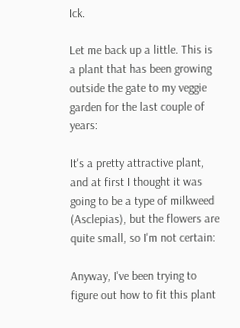Ick.

Let me back up a little. This is a plant that has been growing outside the gate to my veggie garden for the last couple of years:

It's a pretty attractive plant, and at first I thought it was going to be a type of milkweed (Asclepias), but the flowers are quite small, so I'm not certain:

Anyway, I've been trying to figure out how to fit this plant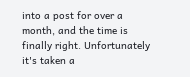into a post for over a month, and the time is finally right. Unfortunately it's taken a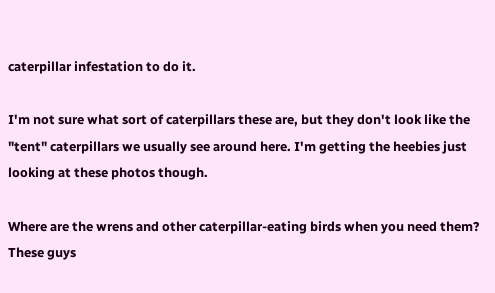caterpillar infestation to do it.

I'm not sure what sort of caterpillars these are, but they don't look like the "tent" caterpillars we usually see around here. I'm getting the heebies just looking at these photos though.

Where are the wrens and other caterpillar-eating birds when you need them? These guys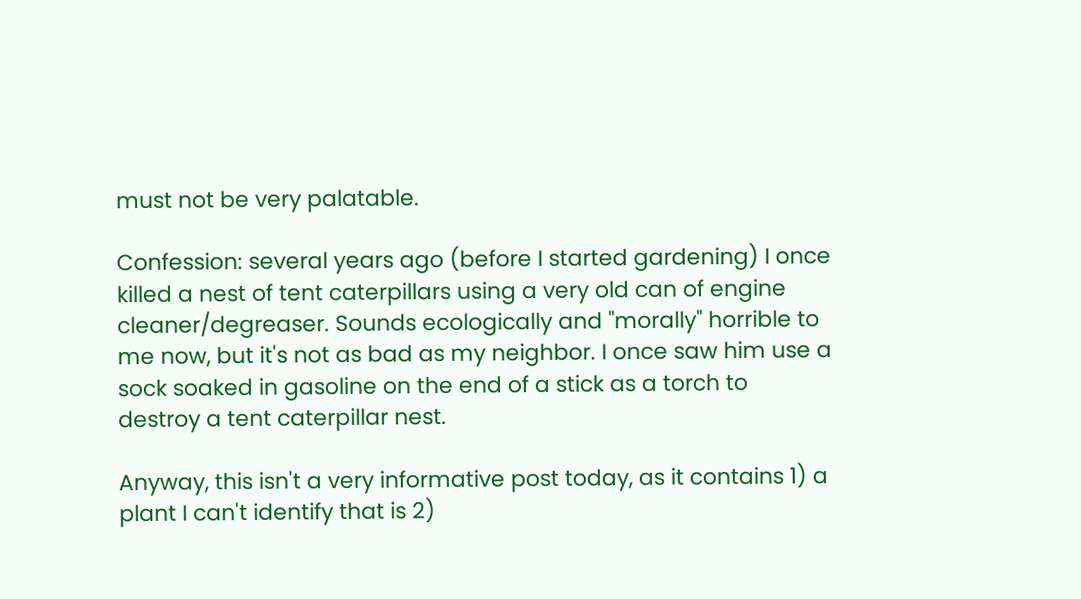must not be very palatable.

Confession: several years ago (before I started gardening) I once killed a nest of tent caterpillars using a very old can of engine cleaner/degreaser. Sounds ecologically and "morally" horrible to me now, but it's not as bad as my neighbor. I once saw him use a sock soaked in gasoline on the end of a stick as a torch to destroy a tent caterpillar nest.

Anyway, this isn't a very informative post today, as it contains 1) a plant I can't identify that is 2)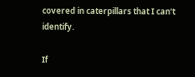covered in caterpillars that I can't identify.

If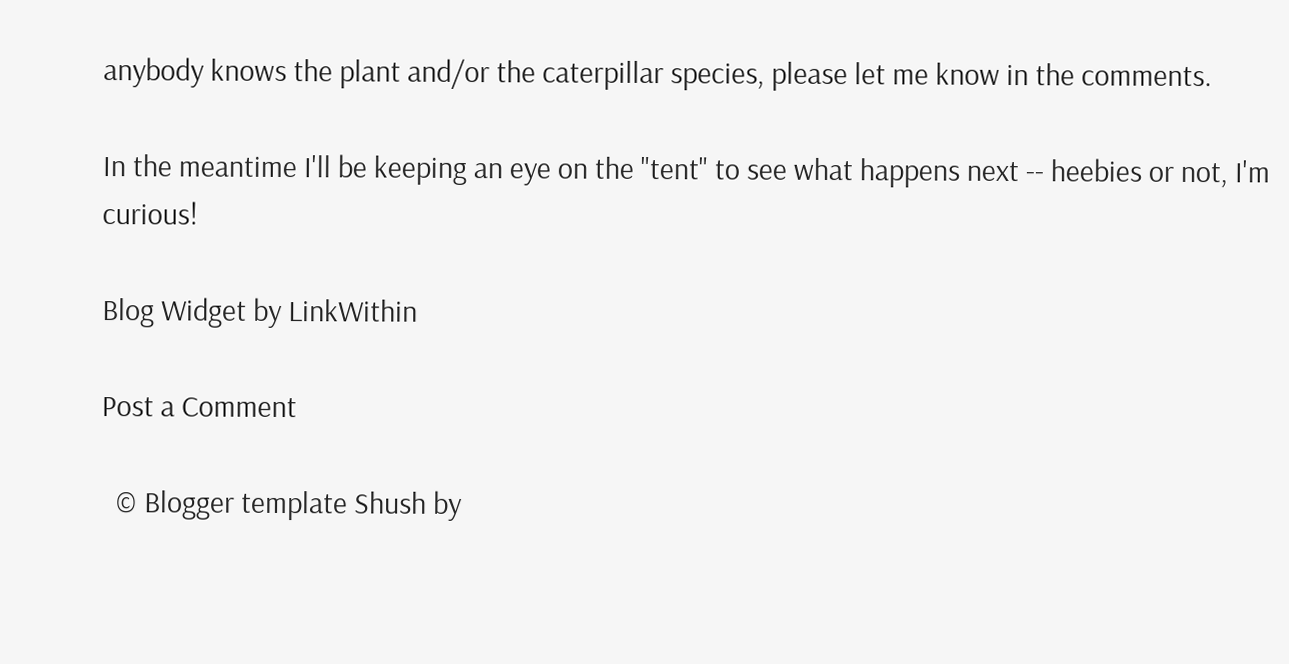anybody knows the plant and/or the caterpillar species, please let me know in the comments.

In the meantime I'll be keeping an eye on the "tent" to see what happens next -- heebies or not, I'm curious!

Blog Widget by LinkWithin

Post a Comment

  © Blogger template Shush by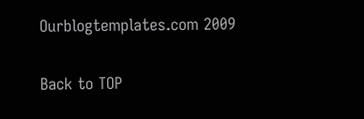Ourblogtemplates.com 2009

Back to TOP